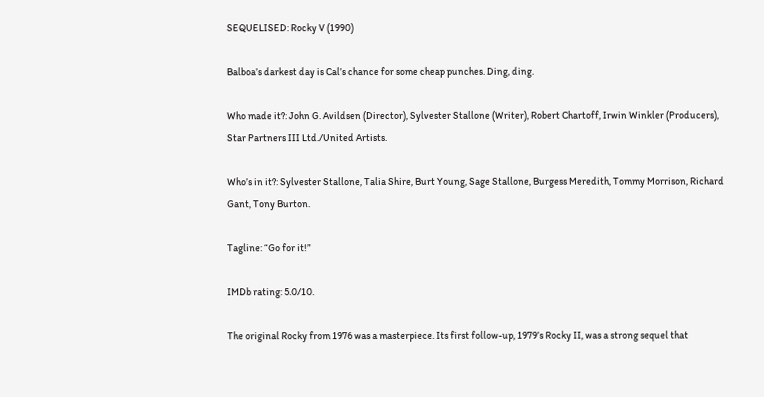SEQUELISED: Rocky V (1990)

Balboa’s darkest day is Cal’s chance for some cheap punches. Ding, ding.

Who made it?: John G. Avildsen (Director), Sylvester Stallone (Writer), Robert Chartoff, Irwin Winkler (Producers), Star Partners III Ltd./United Artists.

Who’s in it?: Sylvester Stallone, Talia Shire, Burt Young, Sage Stallone, Burgess Meredith, Tommy Morrison, Richard Gant, Tony Burton.

Tagline: “Go for it!”

IMDb rating: 5.0/10.

The original Rocky from 1976 was a masterpiece. Its first follow-up, 1979’s Rocky II, was a strong sequel that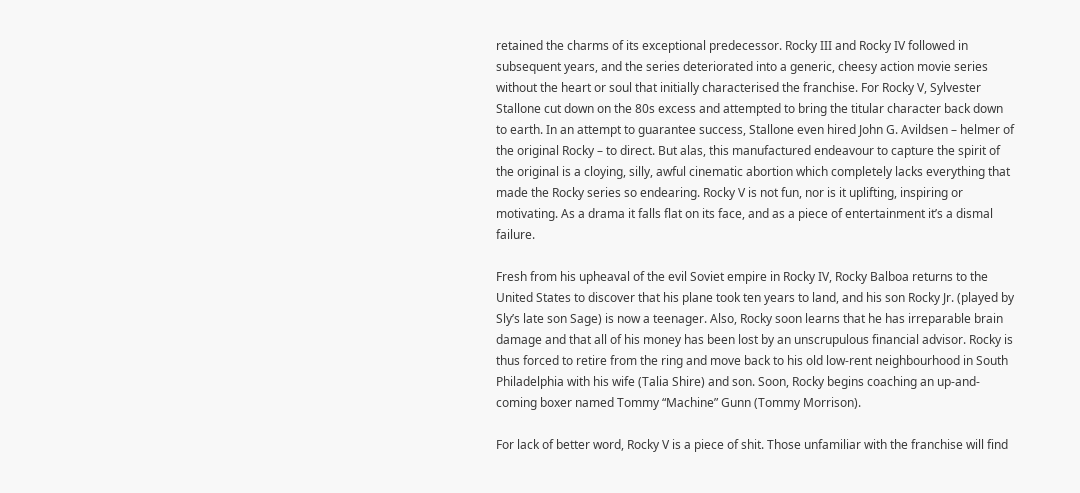retained the charms of its exceptional predecessor. Rocky III and Rocky IV followed in subsequent years, and the series deteriorated into a generic, cheesy action movie series without the heart or soul that initially characterised the franchise. For Rocky V, Sylvester Stallone cut down on the 80s excess and attempted to bring the titular character back down to earth. In an attempt to guarantee success, Stallone even hired John G. Avildsen – helmer of the original Rocky – to direct. But alas, this manufactured endeavour to capture the spirit of the original is a cloying, silly, awful cinematic abortion which completely lacks everything that made the Rocky series so endearing. Rocky V is not fun, nor is it uplifting, inspiring or motivating. As a drama it falls flat on its face, and as a piece of entertainment it’s a dismal failure.

Fresh from his upheaval of the evil Soviet empire in Rocky IV, Rocky Balboa returns to the United States to discover that his plane took ten years to land, and his son Rocky Jr. (played by Sly’s late son Sage) is now a teenager. Also, Rocky soon learns that he has irreparable brain damage and that all of his money has been lost by an unscrupulous financial advisor. Rocky is thus forced to retire from the ring and move back to his old low-rent neighbourhood in South Philadelphia with his wife (Talia Shire) and son. Soon, Rocky begins coaching an up-and-coming boxer named Tommy “Machine” Gunn (Tommy Morrison).

For lack of better word, Rocky V is a piece of shit. Those unfamiliar with the franchise will find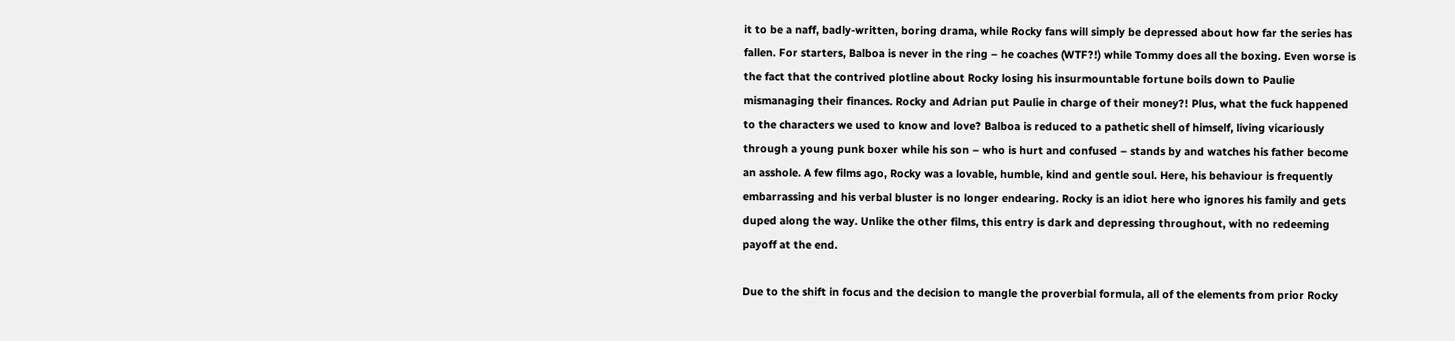it to be a naff, badly-written, boring drama, while Rocky fans will simply be depressed about how far the series has fallen. For starters, Balboa is never in the ring – he coaches (WTF?!) while Tommy does all the boxing. Even worse is the fact that the contrived plotline about Rocky losing his insurmountable fortune boils down to Paulie mismanaging their finances. Rocky and Adrian put Paulie in charge of their money?! Plus, what the fuck happened to the characters we used to know and love? Balboa is reduced to a pathetic shell of himself, living vicariously through a young punk boxer while his son – who is hurt and confused – stands by and watches his father become an asshole. A few films ago, Rocky was a lovable, humble, kind and gentle soul. Here, his behaviour is frequently embarrassing and his verbal bluster is no longer endearing. Rocky is an idiot here who ignores his family and gets duped along the way. Unlike the other films, this entry is dark and depressing throughout, with no redeeming payoff at the end.

Due to the shift in focus and the decision to mangle the proverbial formula, all of the elements from prior Rocky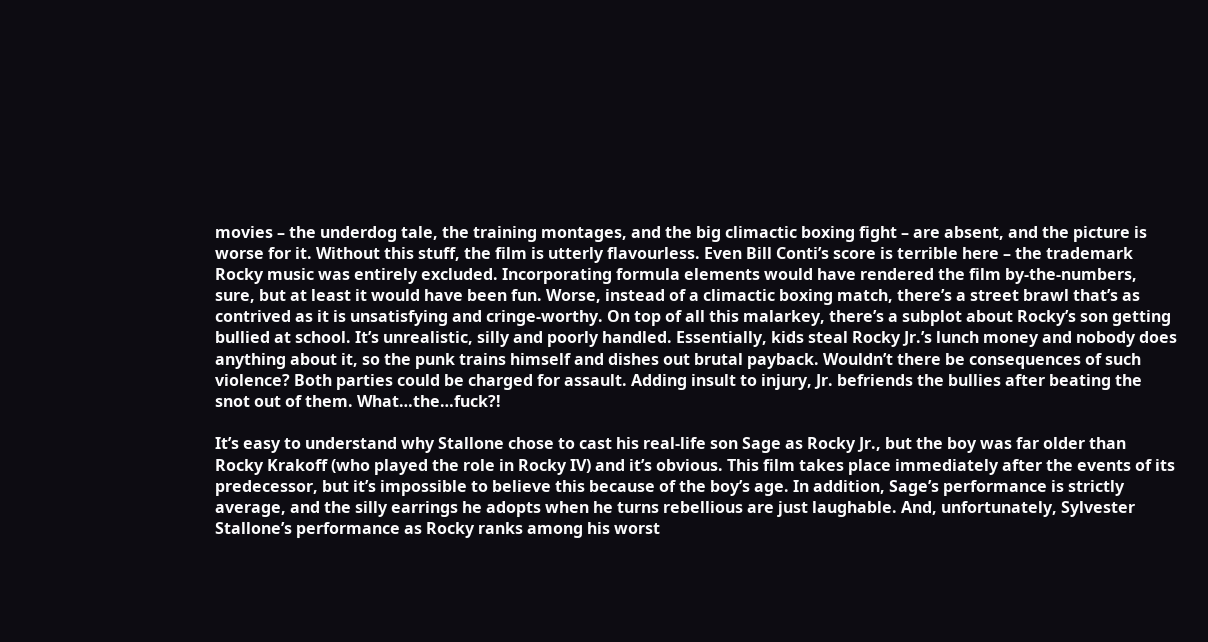movies – the underdog tale, the training montages, and the big climactic boxing fight – are absent, and the picture is worse for it. Without this stuff, the film is utterly flavourless. Even Bill Conti’s score is terrible here – the trademark Rocky music was entirely excluded. Incorporating formula elements would have rendered the film by-the-numbers, sure, but at least it would have been fun. Worse, instead of a climactic boxing match, there’s a street brawl that’s as contrived as it is unsatisfying and cringe-worthy. On top of all this malarkey, there’s a subplot about Rocky’s son getting bullied at school. It’s unrealistic, silly and poorly handled. Essentially, kids steal Rocky Jr.’s lunch money and nobody does anything about it, so the punk trains himself and dishes out brutal payback. Wouldn’t there be consequences of such violence? Both parties could be charged for assault. Adding insult to injury, Jr. befriends the bullies after beating the snot out of them. What…the…fuck?!

It’s easy to understand why Stallone chose to cast his real-life son Sage as Rocky Jr., but the boy was far older than Rocky Krakoff (who played the role in Rocky IV) and it’s obvious. This film takes place immediately after the events of its predecessor, but it’s impossible to believe this because of the boy’s age. In addition, Sage’s performance is strictly average, and the silly earrings he adopts when he turns rebellious are just laughable. And, unfortunately, Sylvester Stallone’s performance as Rocky ranks among his worst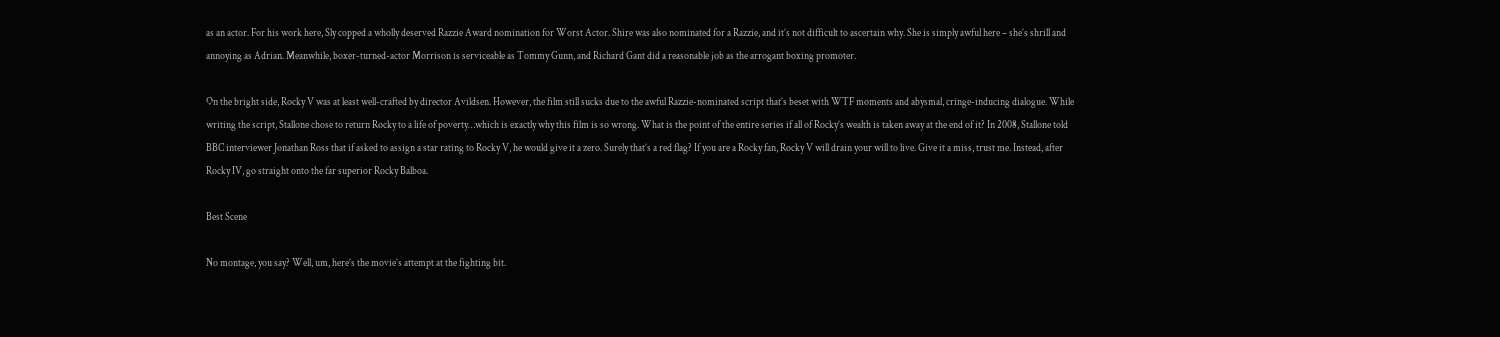as an actor. For his work here, Sly copped a wholly deserved Razzie Award nomination for Worst Actor. Shire was also nominated for a Razzie, and it’s not difficult to ascertain why. She is simply awful here – she’s shrill and annoying as Adrian. Meanwhile, boxer-turned-actor Morrison is serviceable as Tommy Gunn, and Richard Gant did a reasonable job as the arrogant boxing promoter.

On the bright side, Rocky V was at least well-crafted by director Avildsen. However, the film still sucks due to the awful Razzie-nominated script that’s beset with WTF moments and abysmal, cringe-inducing dialogue. While writing the script, Stallone chose to return Rocky to a life of poverty…which is exactly why this film is so wrong. What is the point of the entire series if all of Rocky’s wealth is taken away at the end of it? In 2008, Stallone told BBC interviewer Jonathan Ross that if asked to assign a star rating to Rocky V, he would give it a zero. Surely that’s a red flag? If you are a Rocky fan, Rocky V will drain your will to live. Give it a miss, trust me. Instead, after Rocky IV, go straight onto the far superior Rocky Balboa.

Best Scene

No montage, you say? Well, um, here’s the movie’s attempt at the fighting bit.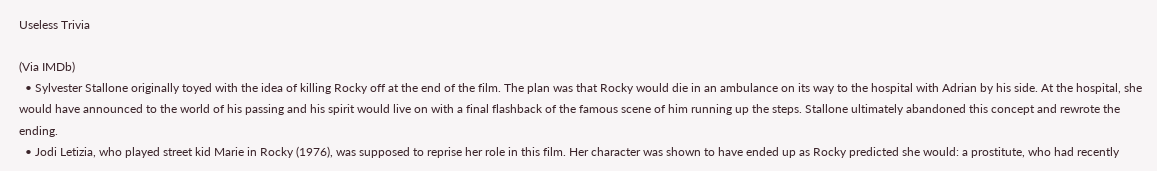Useless Trivia

(Via IMDb)
  • Sylvester Stallone originally toyed with the idea of killing Rocky off at the end of the film. The plan was that Rocky would die in an ambulance on its way to the hospital with Adrian by his side. At the hospital, she would have announced to the world of his passing and his spirit would live on with a final flashback of the famous scene of him running up the steps. Stallone ultimately abandoned this concept and rewrote the ending.
  • Jodi Letizia, who played street kid Marie in Rocky (1976), was supposed to reprise her role in this film. Her character was shown to have ended up as Rocky predicted she would: a prostitute, who had recently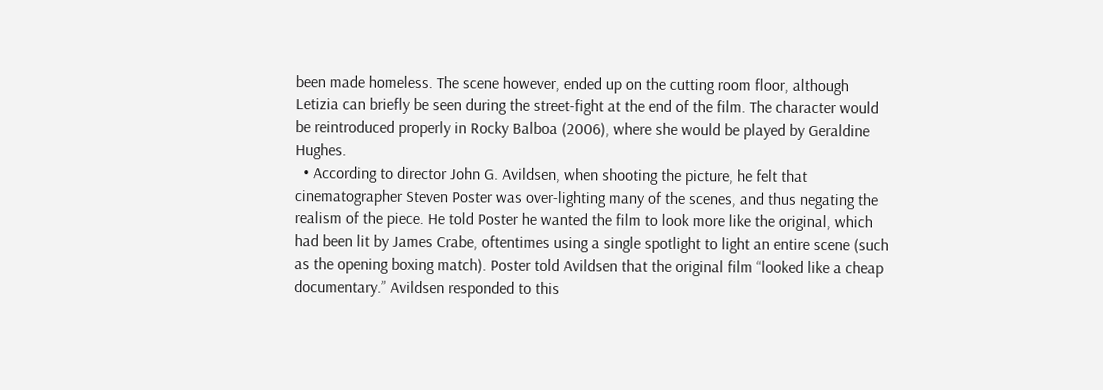been made homeless. The scene however, ended up on the cutting room floor, although Letizia can briefly be seen during the street-fight at the end of the film. The character would be reintroduced properly in Rocky Balboa (2006), where she would be played by Geraldine Hughes.
  • According to director John G. Avildsen, when shooting the picture, he felt that cinematographer Steven Poster was over-lighting many of the scenes, and thus negating the realism of the piece. He told Poster he wanted the film to look more like the original, which had been lit by James Crabe, oftentimes using a single spotlight to light an entire scene (such as the opening boxing match). Poster told Avildsen that the original film “looked like a cheap documentary.” Avildsen responded to this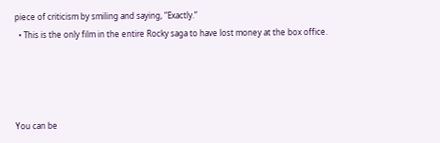piece of criticism by smiling and saying, “Exactly.”
  • This is the only film in the entire Rocky saga to have lost money at the box office.




You can be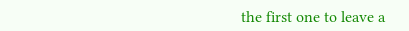the first one to leave a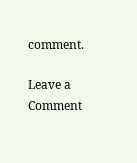comment.

Leave a Comment